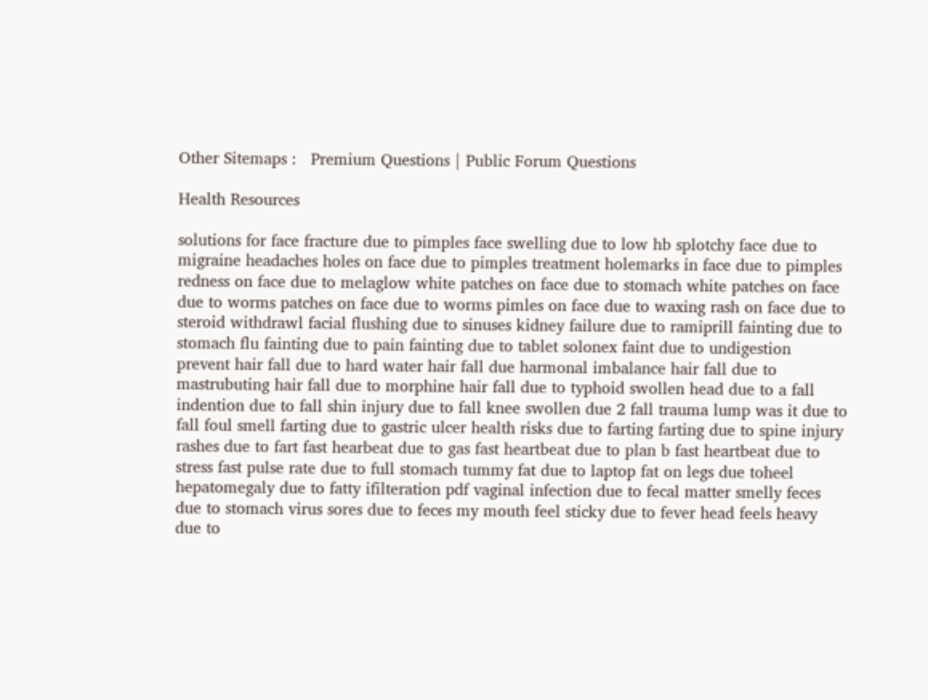Other Sitemaps :   Premium Questions | Public Forum Questions

Health Resources

solutions for face fracture due to pimples face swelling due to low hb splotchy face due to migraine headaches holes on face due to pimples treatment holemarks in face due to pimples redness on face due to melaglow white patches on face due to stomach white patches on face due to worms patches on face due to worms pimles on face due to waxing rash on face due to steroid withdrawl facial flushing due to sinuses kidney failure due to ramiprill fainting due to stomach flu fainting due to pain fainting due to tablet solonex faint due to undigestion prevent hair fall due to hard water hair fall due harmonal imbalance hair fall due to mastrubuting hair fall due to morphine hair fall due to typhoid swollen head due to a fall indention due to fall shin injury due to fall knee swollen due 2 fall trauma lump was it due to fall foul smell farting due to gastric ulcer health risks due to farting farting due to spine injury rashes due to fart fast hearbeat due to gas fast heartbeat due to plan b fast heartbeat due to stress fast pulse rate due to full stomach tummy fat due to laptop fat on legs due toheel hepatomegaly due to fatty ifilteration pdf vaginal infection due to fecal matter smelly feces due to stomach virus sores due to feces my mouth feel sticky due to fever head feels heavy due to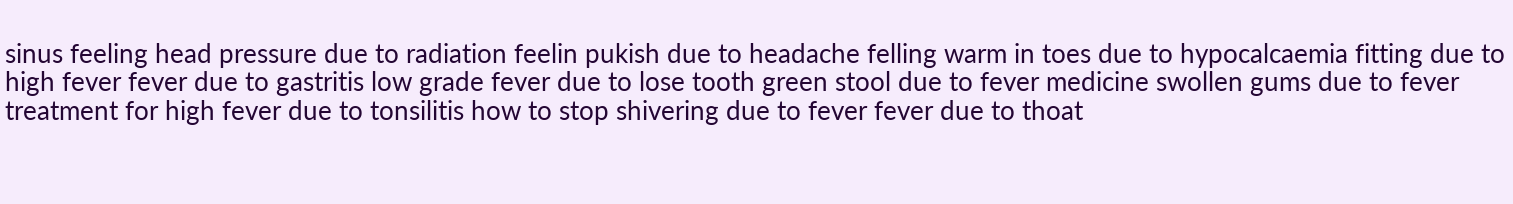sinus feeling head pressure due to radiation feelin pukish due to headache felling warm in toes due to hypocalcaemia fitting due to high fever fever due to gastritis low grade fever due to lose tooth green stool due to fever medicine swollen gums due to fever treatment for high fever due to tonsilitis how to stop shivering due to fever fever due to thoat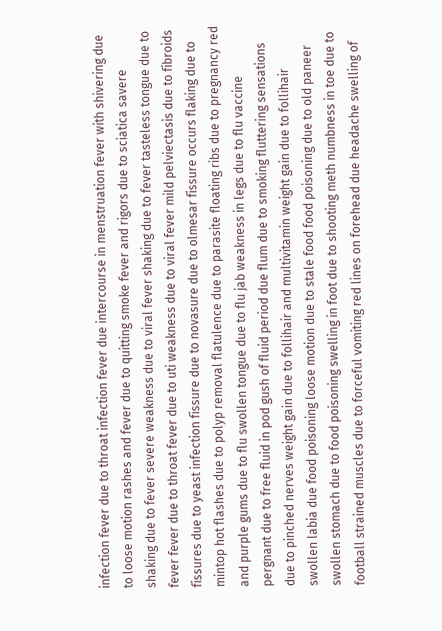infection fever due to throat infection fever due intercourse in menstruation fever with shivering due to loose motion rashes and fever due to quitting smoke fever and rigors due to sciatica savere shaking due to fever severe weakness due to viral fever shaking due to fever tasteless tongue due to fever fever due to throat fever due to uti weakness due to viral fever mild pelviectasis due to fibroids fissures due to yeast infection fissure due to novasure due to olmesar fissure occurs flaking due to mintop hot flashes due to polyp removal flatulence due to parasite floating ribs due to pregnancy red and purple gums due to flu swollen tongue due to flu jab weakness in legs due to flu vaccine pergnant due to free fluid in pod gush of fluid period due flum due to smoking fluttering sensations due to pinched nerves weight gain due to follihair and multivitamin weight gain due to follihair swollen labia due food poisoning loose motion due to stale food food poisoning due to old paneer swollen stomach due to food poisoning swelling in foot due to shooting meth numbness in toe due to football strained muscles due to forceful vomiting red lines on forehead due headache swelling of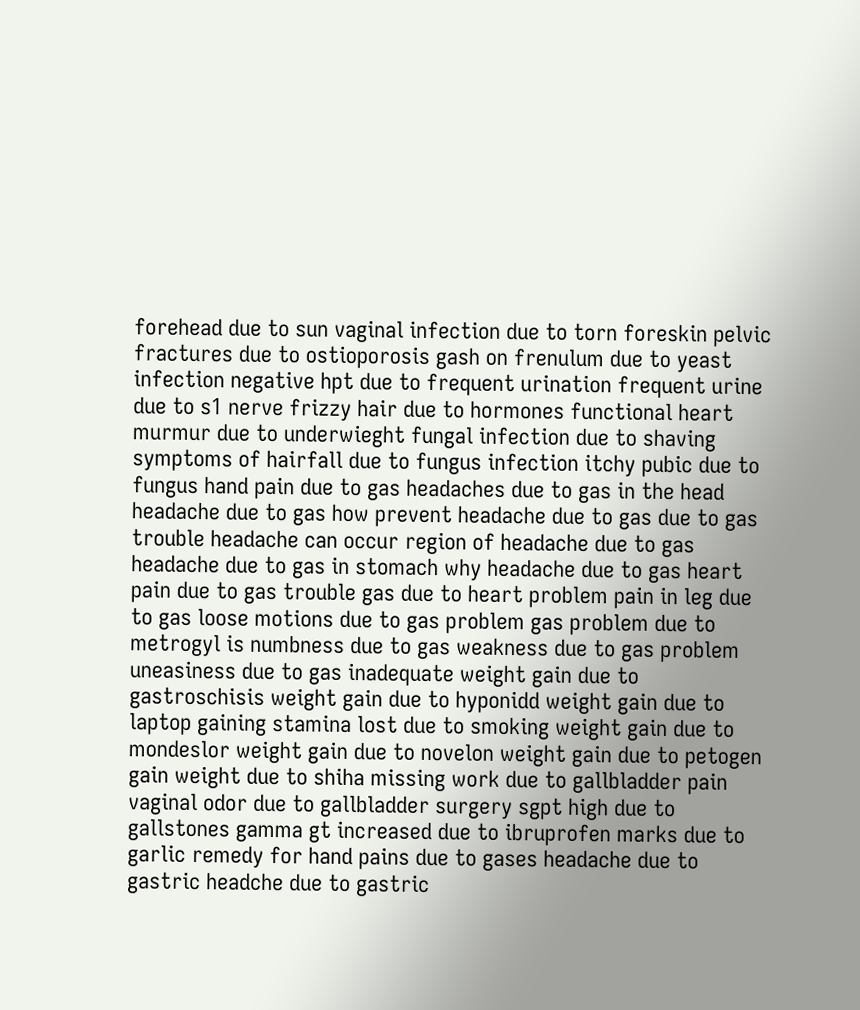forehead due to sun vaginal infection due to torn foreskin pelvic fractures due to ostioporosis gash on frenulum due to yeast infection negative hpt due to frequent urination frequent urine due to s1 nerve frizzy hair due to hormones functional heart murmur due to underwieght fungal infection due to shaving symptoms of hairfall due to fungus infection itchy pubic due to fungus hand pain due to gas headaches due to gas in the head headache due to gas how prevent headache due to gas due to gas trouble headache can occur region of headache due to gas headache due to gas in stomach why headache due to gas heart pain due to gas trouble gas due to heart problem pain in leg due to gas loose motions due to gas problem gas problem due to metrogyl is numbness due to gas weakness due to gas problem uneasiness due to gas inadequate weight gain due to gastroschisis weight gain due to hyponidd weight gain due to laptop gaining stamina lost due to smoking weight gain due to mondeslor weight gain due to novelon weight gain due to petogen gain weight due to shiha missing work due to gallbladder pain vaginal odor due to gallbladder surgery sgpt high due to gallstones gamma gt increased due to ibruprofen marks due to garlic remedy for hand pains due to gases headache due to gastric headche due to gastric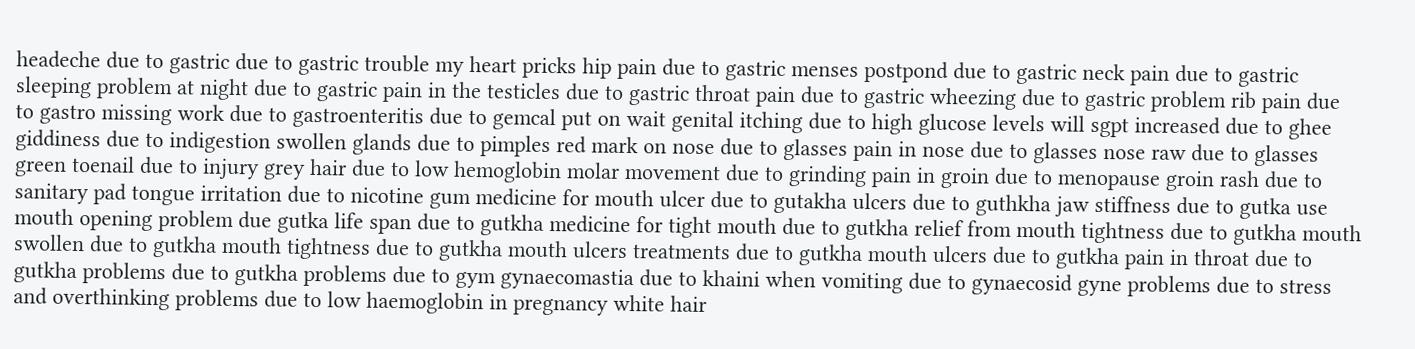headeche due to gastric due to gastric trouble my heart pricks hip pain due to gastric menses postpond due to gastric neck pain due to gastric sleeping problem at night due to gastric pain in the testicles due to gastric throat pain due to gastric wheezing due to gastric problem rib pain due to gastro missing work due to gastroenteritis due to gemcal put on wait genital itching due to high glucose levels will sgpt increased due to ghee giddiness due to indigestion swollen glands due to pimples red mark on nose due to glasses pain in nose due to glasses nose raw due to glasses green toenail due to injury grey hair due to low hemoglobin molar movement due to grinding pain in groin due to menopause groin rash due to sanitary pad tongue irritation due to nicotine gum medicine for mouth ulcer due to gutakha ulcers due to guthkha jaw stiffness due to gutka use mouth opening problem due gutka life span due to gutkha medicine for tight mouth due to gutkha relief from mouth tightness due to gutkha mouth swollen due to gutkha mouth tightness due to gutkha mouth ulcers treatments due to gutkha mouth ulcers due to gutkha pain in throat due to gutkha problems due to gutkha problems due to gym gynaecomastia due to khaini when vomiting due to gynaecosid gyne problems due to stress and overthinking problems due to low haemoglobin in pregnancy white hair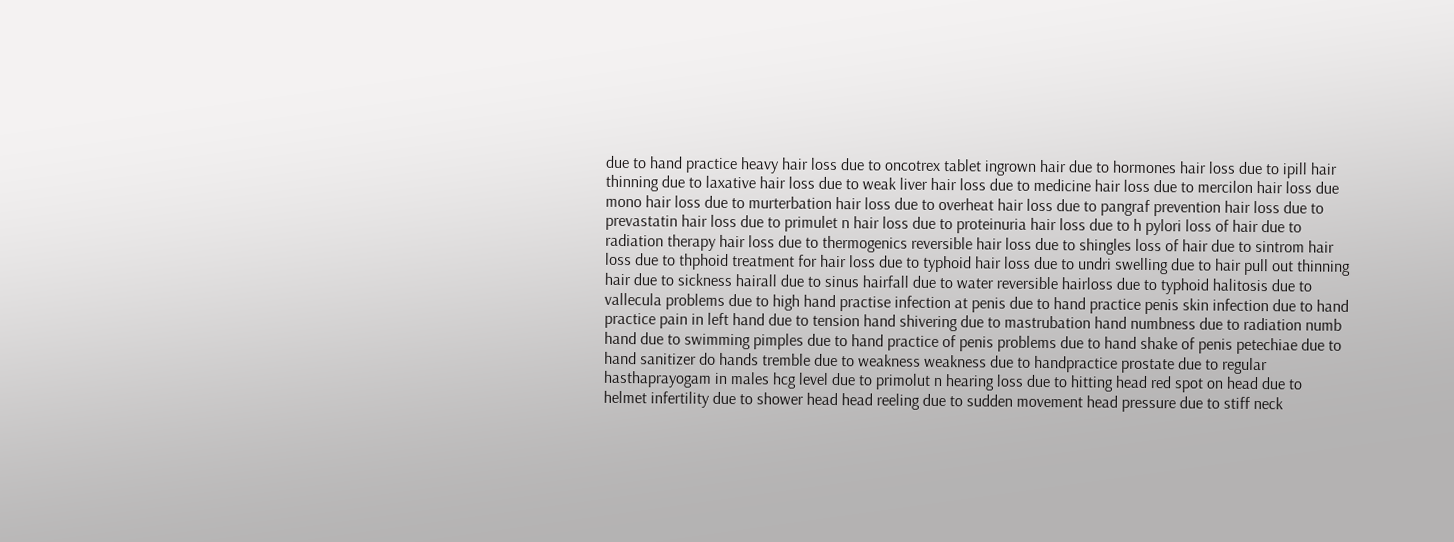due to hand practice heavy hair loss due to oncotrex tablet ingrown hair due to hormones hair loss due to ipill hair thinning due to laxative hair loss due to weak liver hair loss due to medicine hair loss due to mercilon hair loss due mono hair loss due to murterbation hair loss due to overheat hair loss due to pangraf prevention hair loss due to prevastatin hair loss due to primulet n hair loss due to proteinuria hair loss due to h pylori loss of hair due to radiation therapy hair loss due to thermogenics reversible hair loss due to shingles loss of hair due to sintrom hair loss due to thphoid treatment for hair loss due to typhoid hair loss due to undri swelling due to hair pull out thinning hair due to sickness hairall due to sinus hairfall due to water reversible hairloss due to typhoid halitosis due to vallecula problems due to high hand practise infection at penis due to hand practice penis skin infection due to hand practice pain in left hand due to tension hand shivering due to mastrubation hand numbness due to radiation numb hand due to swimming pimples due to hand practice of penis problems due to hand shake of penis petechiae due to hand sanitizer do hands tremble due to weakness weakness due to handpractice prostate due to regular hasthaprayogam in males hcg level due to primolut n hearing loss due to hitting head red spot on head due to helmet infertility due to shower head head reeling due to sudden movement head pressure due to stiff neck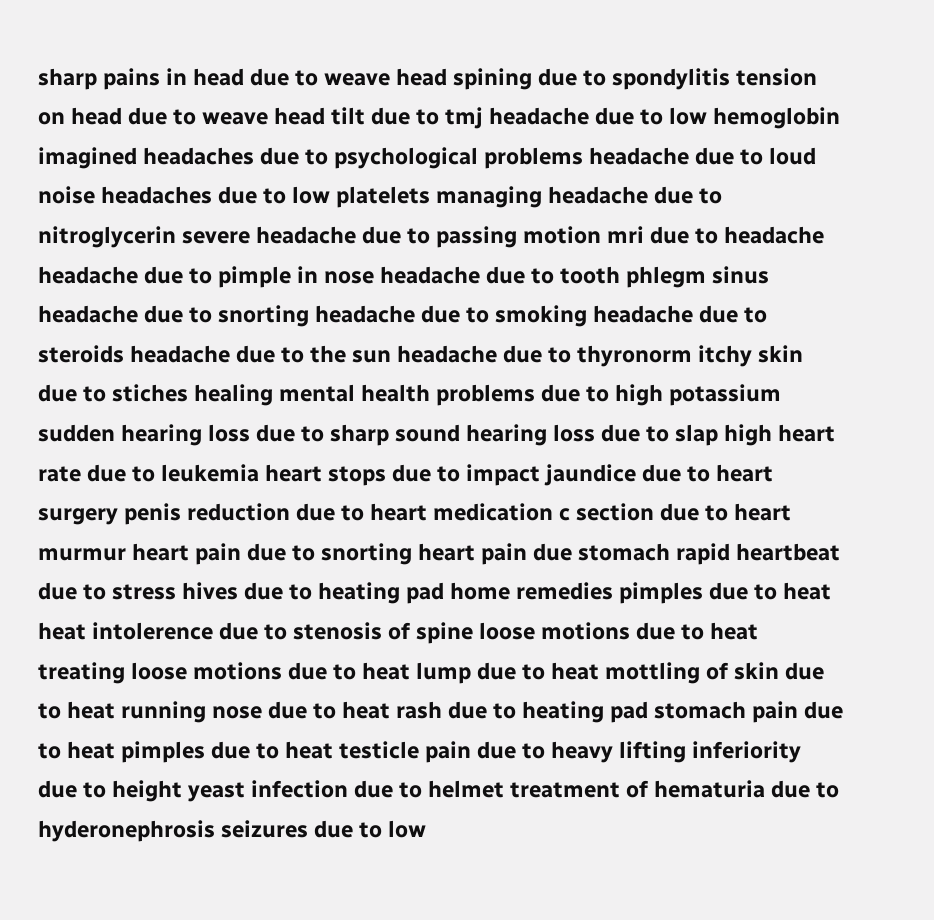sharp pains in head due to weave head spining due to spondylitis tension on head due to weave head tilt due to tmj headache due to low hemoglobin imagined headaches due to psychological problems headache due to loud noise headaches due to low platelets managing headache due to nitroglycerin severe headache due to passing motion mri due to headache headache due to pimple in nose headache due to tooth phlegm sinus headache due to snorting headache due to smoking headache due to steroids headache due to the sun headache due to thyronorm itchy skin due to stiches healing mental health problems due to high potassium sudden hearing loss due to sharp sound hearing loss due to slap high heart rate due to leukemia heart stops due to impact jaundice due to heart surgery penis reduction due to heart medication c section due to heart murmur heart pain due to snorting heart pain due stomach rapid heartbeat due to stress hives due to heating pad home remedies pimples due to heat heat intolerence due to stenosis of spine loose motions due to heat treating loose motions due to heat lump due to heat mottling of skin due to heat running nose due to heat rash due to heating pad stomach pain due to heat pimples due to heat testicle pain due to heavy lifting inferiority due to height yeast infection due to helmet treatment of hematuria due to hyderonephrosis seizures due to low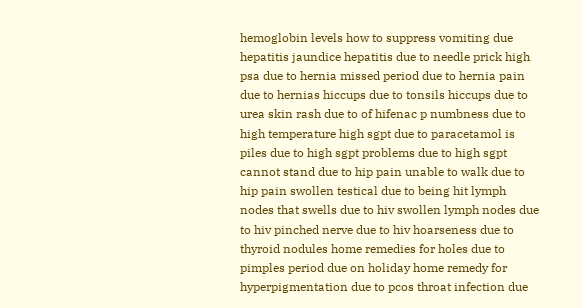hemoglobin levels how to suppress vomiting due hepatitis jaundice hepatitis due to needle prick high psa due to hernia missed period due to hernia pain due to hernias hiccups due to tonsils hiccups due to urea skin rash due to of hifenac p numbness due to high temperature high sgpt due to paracetamol is piles due to high sgpt problems due to high sgpt cannot stand due to hip pain unable to walk due to hip pain swollen testical due to being hit lymph nodes that swells due to hiv swollen lymph nodes due to hiv pinched nerve due to hiv hoarseness due to thyroid nodules home remedies for holes due to pimples period due on holiday home remedy for hyperpigmentation due to pcos throat infection due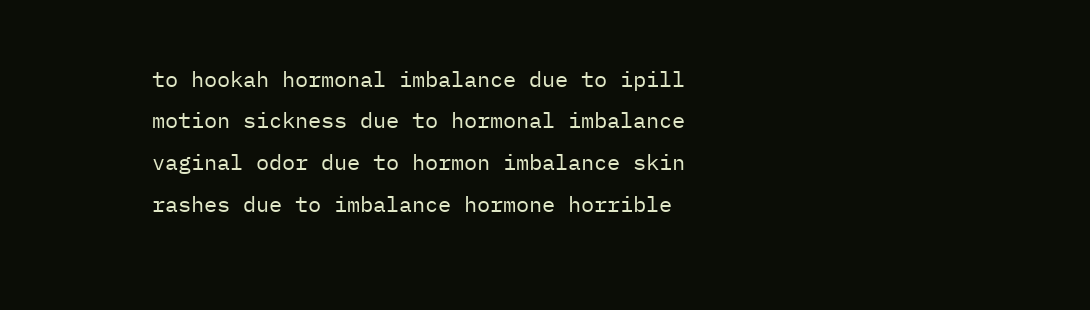to hookah hormonal imbalance due to ipill motion sickness due to hormonal imbalance vaginal odor due to hormon imbalance skin rashes due to imbalance hormone horrible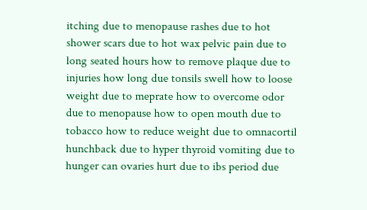itching due to menopause rashes due to hot shower scars due to hot wax pelvic pain due to long seated hours how to remove plaque due to injuries how long due tonsils swell how to loose weight due to meprate how to overcome odor due to menopause how to open mouth due to tobacco how to reduce weight due to omnacortil hunchback due to hyper thyroid vomiting due to hunger can ovaries hurt due to ibs period due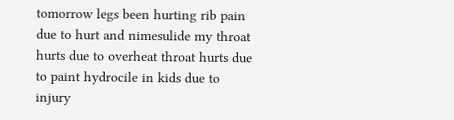tomorrow legs been hurting rib pain due to hurt and nimesulide my throat hurts due to overheat throat hurts due to paint hydrocile in kids due to injury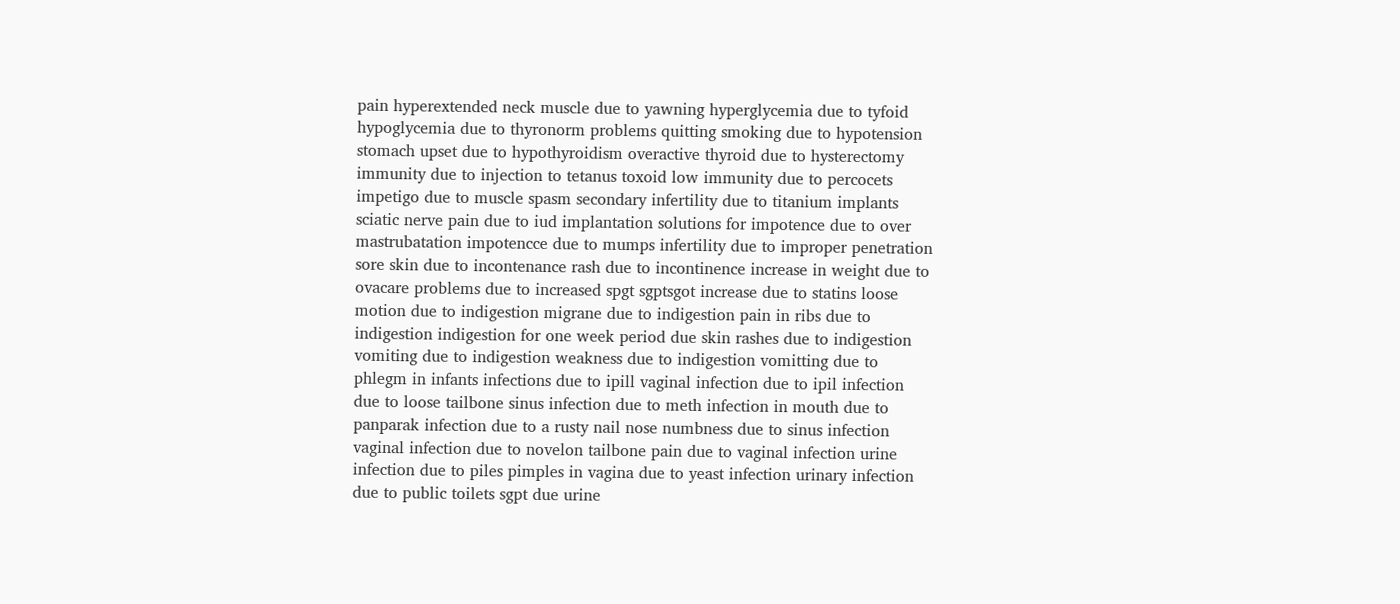pain hyperextended neck muscle due to yawning hyperglycemia due to tyfoid hypoglycemia due to thyronorm problems quitting smoking due to hypotension stomach upset due to hypothyroidism overactive thyroid due to hysterectomy immunity due to injection to tetanus toxoid low immunity due to percocets impetigo due to muscle spasm secondary infertility due to titanium implants sciatic nerve pain due to iud implantation solutions for impotence due to over mastrubatation impotencce due to mumps infertility due to improper penetration sore skin due to incontenance rash due to incontinence increase in weight due to ovacare problems due to increased spgt sgptsgot increase due to statins loose motion due to indigestion migrane due to indigestion pain in ribs due to indigestion indigestion for one week period due skin rashes due to indigestion vomiting due to indigestion weakness due to indigestion vomitting due to phlegm in infants infections due to ipill vaginal infection due to ipil infection due to loose tailbone sinus infection due to meth infection in mouth due to panparak infection due to a rusty nail nose numbness due to sinus infection vaginal infection due to novelon tailbone pain due to vaginal infection urine infection due to piles pimples in vagina due to yeast infection urinary infection due to public toilets sgpt due urine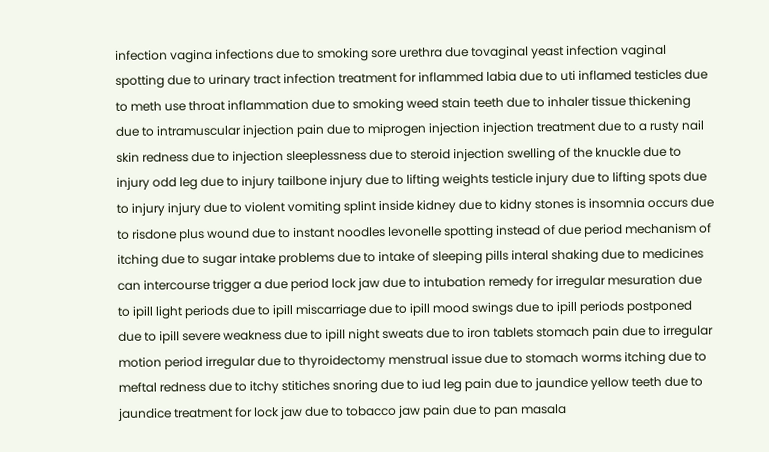infection vagina infections due to smoking sore urethra due tovaginal yeast infection vaginal spotting due to urinary tract infection treatment for inflammed labia due to uti inflamed testicles due to meth use throat inflammation due to smoking weed stain teeth due to inhaler tissue thickening due to intramuscular injection pain due to miprogen injection injection treatment due to a rusty nail skin redness due to injection sleeplessness due to steroid injection swelling of the knuckle due to injury odd leg due to injury tailbone injury due to lifting weights testicle injury due to lifting spots due to injury injury due to violent vomiting splint inside kidney due to kidny stones is insomnia occurs due to risdone plus wound due to instant noodles levonelle spotting instead of due period mechanism of itching due to sugar intake problems due to intake of sleeping pills interal shaking due to medicines can intercourse trigger a due period lock jaw due to intubation remedy for irregular mesuration due to ipill light periods due to ipill miscarriage due to ipill mood swings due to ipill periods postponed due to ipill severe weakness due to ipill night sweats due to iron tablets stomach pain due to irregular motion period irregular due to thyroidectomy menstrual issue due to stomach worms itching due to meftal redness due to itchy stitiches snoring due to iud leg pain due to jaundice yellow teeth due to jaundice treatment for lock jaw due to tobacco jaw pain due to pan masala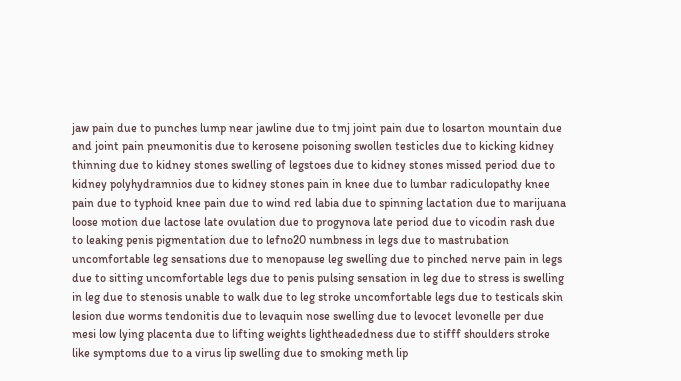jaw pain due to punches lump near jawline due to tmj joint pain due to losarton mountain due and joint pain pneumonitis due to kerosene poisoning swollen testicles due to kicking kidney thinning due to kidney stones swelling of legstoes due to kidney stones missed period due to kidney polyhydramnios due to kidney stones pain in knee due to lumbar radiculopathy knee pain due to typhoid knee pain due to wind red labia due to spinning lactation due to marijuana loose motion due lactose late ovulation due to progynova late period due to vicodin rash due to leaking penis pigmentation due to lefno20 numbness in legs due to mastrubation uncomfortable leg sensations due to menopause leg swelling due to pinched nerve pain in legs due to sitting uncomfortable legs due to penis pulsing sensation in leg due to stress is swelling in leg due to stenosis unable to walk due to leg stroke uncomfortable legs due to testicals skin lesion due worms tendonitis due to levaquin nose swelling due to levocet levonelle per due mesi low lying placenta due to lifting weights lightheadedness due to stifff shoulders stroke like symptoms due to a virus lip swelling due to smoking meth lip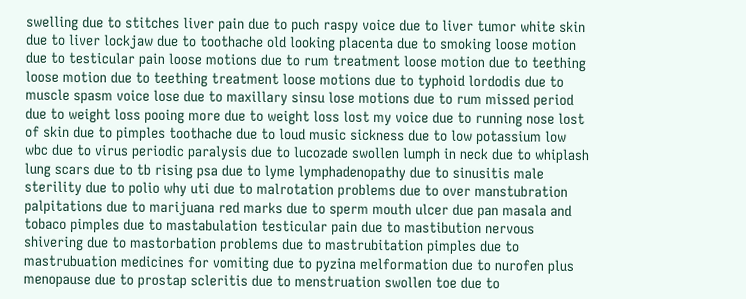swelling due to stitches liver pain due to puch raspy voice due to liver tumor white skin due to liver lockjaw due to toothache old looking placenta due to smoking loose motion due to testicular pain loose motions due to rum treatment loose motion due to teething loose motion due to teething treatment loose motions due to typhoid lordodis due to muscle spasm voice lose due to maxillary sinsu lose motions due to rum missed period due to weight loss pooing more due to weight loss lost my voice due to running nose lost of skin due to pimples toothache due to loud music sickness due to low potassium low wbc due to virus periodic paralysis due to lucozade swollen lumph in neck due to whiplash lung scars due to tb rising psa due to lyme lymphadenopathy due to sinusitis male sterility due to polio why uti due to malrotation problems due to over manstubration palpitations due to marijuana red marks due to sperm mouth ulcer due pan masala and tobaco pimples due to mastabulation testicular pain due to mastibution nervous shivering due to mastorbation problems due to mastrubitation pimples due to mastrubuation medicines for vomiting due to pyzina melformation due to nurofen plus menopause due to prostap scleritis due to menstruation swollen toe due to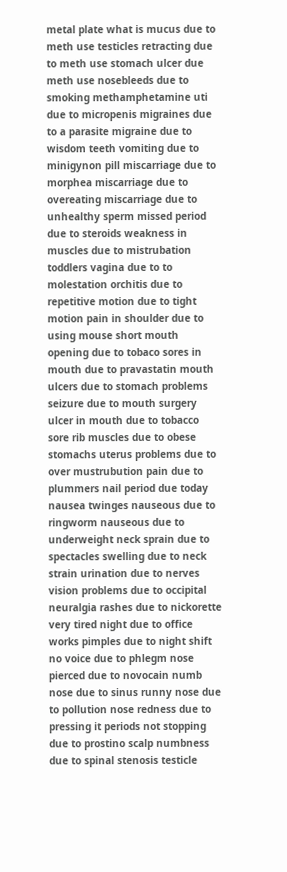metal plate what is mucus due to meth use testicles retracting due to meth use stomach ulcer due meth use nosebleeds due to smoking methamphetamine uti due to micropenis migraines due to a parasite migraine due to wisdom teeth vomiting due to minigynon pill miscarriage due to morphea miscarriage due to overeating miscarriage due to unhealthy sperm missed period due to steroids weakness in muscles due to mistrubation toddlers vagina due to to molestation orchitis due to repetitive motion due to tight motion pain in shoulder due to using mouse short mouth opening due to tobaco sores in mouth due to pravastatin mouth ulcers due to stomach problems seizure due to mouth surgery ulcer in mouth due to tobacco sore rib muscles due to obese stomachs uterus problems due to over mustrubution pain due to plummers nail period due today nausea twinges nauseous due to ringworm nauseous due to underweight neck sprain due to spectacles swelling due to neck strain urination due to nerves vision problems due to occipital neuralgia rashes due to nickorette very tired night due to office works pimples due to night shift no voice due to phlegm nose pierced due to novocain numb nose due to sinus runny nose due to pollution nose redness due to pressing it periods not stopping due to prostino scalp numbness due to spinal stenosis testicle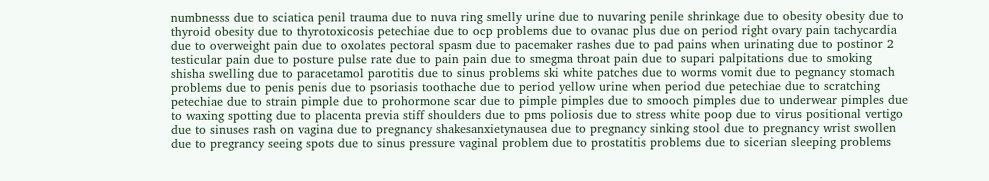numbnesss due to sciatica penil trauma due to nuva ring smelly urine due to nuvaring penile shrinkage due to obesity obesity due to thyroid obesity due to thyrotoxicosis petechiae due to ocp problems due to ovanac plus due on period right ovary pain tachycardia due to overweight pain due to oxolates pectoral spasm due to pacemaker rashes due to pad pains when urinating due to postinor 2 testicular pain due to posture pulse rate due to pain pain due to smegma throat pain due to supari palpitations due to smoking shisha swelling due to paracetamol parotitis due to sinus problems ski white patches due to worms vomit due to pegnancy stomach problems due to penis penis due to psoriasis toothache due to period yellow urine when period due petechiae due to scratching petechiae due to strain pimple due to prohormone scar due to pimple pimples due to smooch pimples due to underwear pimples due to waxing spotting due to placenta previa stiff shoulders due to pms poliosis due to stress white poop due to virus positional vertigo due to sinuses rash on vagina due to pregnancy shakesanxietynausea due to pregnancy sinking stool due to pregnancy wrist swollen due to pregrancy seeing spots due to sinus pressure vaginal problem due to prostatitis problems due to sicerian sleeping problems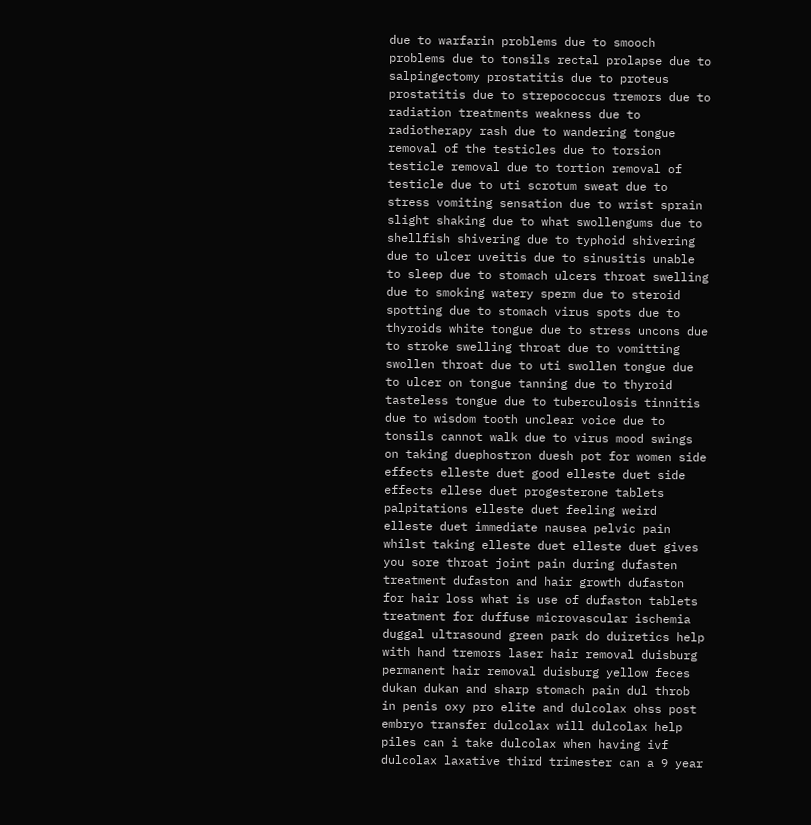due to warfarin problems due to smooch problems due to tonsils rectal prolapse due to salpingectomy prostatitis due to proteus prostatitis due to strepococcus tremors due to radiation treatments weakness due to radiotherapy rash due to wandering tongue removal of the testicles due to torsion testicle removal due to tortion removal of testicle due to uti scrotum sweat due to stress vomiting sensation due to wrist sprain slight shaking due to what swollengums due to shellfish shivering due to typhoid shivering due to ulcer uveitis due to sinusitis unable to sleep due to stomach ulcers throat swelling due to smoking watery sperm due to steroid spotting due to stomach virus spots due to thyroids white tongue due to stress uncons due to stroke swelling throat due to vomitting swollen throat due to uti swollen tongue due to ulcer on tongue tanning due to thyroid tasteless tongue due to tuberculosis tinnitis due to wisdom tooth unclear voice due to tonsils cannot walk due to virus mood swings on taking duephostron duesh pot for women side effects elleste duet good elleste duet side effects ellese duet progesterone tablets palpitations elleste duet feeling weird elleste duet immediate nausea pelvic pain whilst taking elleste duet elleste duet gives you sore throat joint pain during dufasten treatment dufaston and hair growth dufaston for hair loss what is use of dufaston tablets treatment for duffuse microvascular ischemia duggal ultrasound green park do duiretics help with hand tremors laser hair removal duisburg permanent hair removal duisburg yellow feces dukan dukan and sharp stomach pain dul throb in penis oxy pro elite and dulcolax ohss post embryo transfer dulcolax will dulcolax help piles can i take dulcolax when having ivf dulcolax laxative third trimester can a 9 year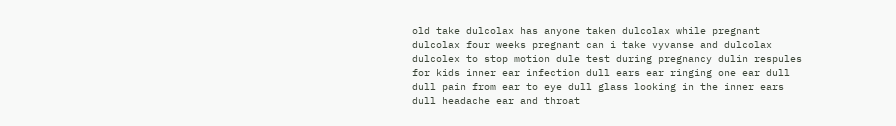old take dulcolax has anyone taken dulcolax while pregnant dulcolax four weeks pregnant can i take vyvanse and dulcolax dulcolex to stop motion dule test during pregnancy dulin respules for kids inner ear infection dull ears ear ringing one ear dull dull pain from ear to eye dull glass looking in the inner ears dull headache ear and throat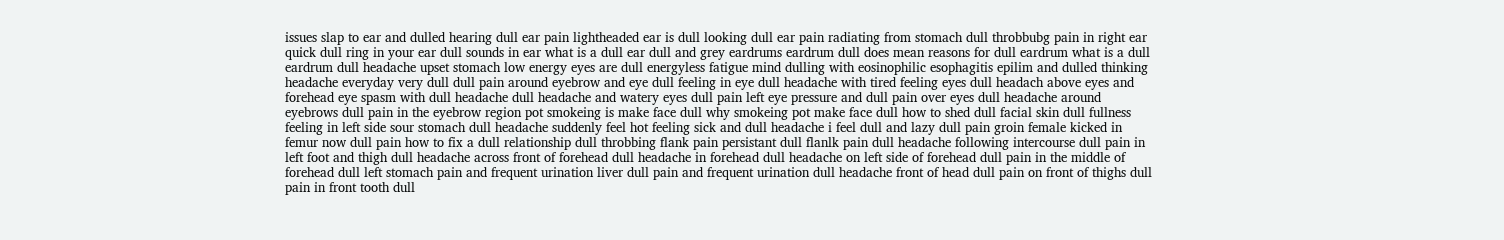issues slap to ear and dulled hearing dull ear pain lightheaded ear is dull looking dull ear pain radiating from stomach dull throbbubg pain in right ear quick dull ring in your ear dull sounds in ear what is a dull ear dull and grey eardrums eardrum dull does mean reasons for dull eardrum what is a dull eardrum dull headache upset stomach low energy eyes are dull energyless fatigue mind dulling with eosinophilic esophagitis epilim and dulled thinking headache everyday very dull dull pain around eyebrow and eye dull feeling in eye dull headache with tired feeling eyes dull headach above eyes and forehead eye spasm with dull headache dull headache and watery eyes dull pain left eye pressure and dull pain over eyes dull headache around eyebrows dull pain in the eyebrow region pot smokeing is make face dull why smokeing pot make face dull how to shed dull facial skin dull fullness feeling in left side sour stomach dull headache suddenly feel hot feeling sick and dull headache i feel dull and lazy dull pain groin female kicked in femur now dull pain how to fix a dull relationship dull throbbing flank pain persistant dull flanlk pain dull headache following intercourse dull pain in left foot and thigh dull headache across front of forehead dull headache in forehead dull headache on left side of forehead dull pain in the middle of forehead dull left stomach pain and frequent urination liver dull pain and frequent urination dull headache front of head dull pain on front of thighs dull pain in front tooth dull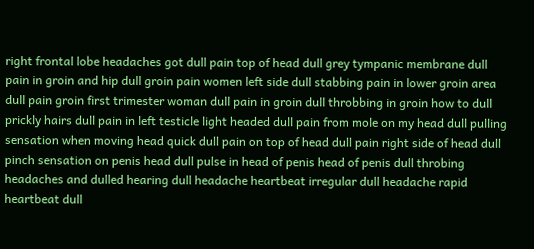right frontal lobe headaches got dull pain top of head dull grey tympanic membrane dull pain in groin and hip dull groin pain women left side dull stabbing pain in lower groin area dull pain groin first trimester woman dull pain in groin dull throbbing in groin how to dull prickly hairs dull pain in left testicle light headed dull pain from mole on my head dull pulling sensation when moving head quick dull pain on top of head dull pain right side of head dull pinch sensation on penis head dull pulse in head of penis head of penis dull throbing headaches and dulled hearing dull headache heartbeat irregular dull headache rapid heartbeat dull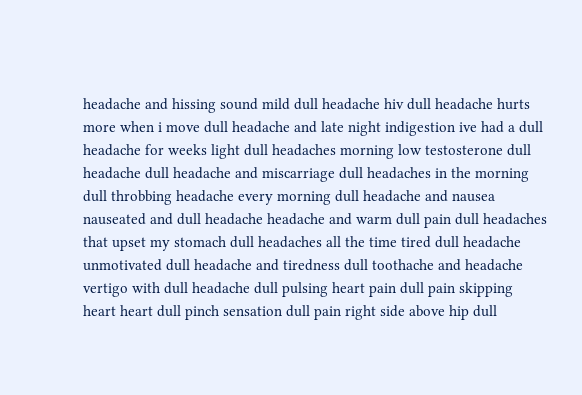headache and hissing sound mild dull headache hiv dull headache hurts more when i move dull headache and late night indigestion ive had a dull headache for weeks light dull headaches morning low testosterone dull headache dull headache and miscarriage dull headaches in the morning dull throbbing headache every morning dull headache and nausea nauseated and dull headache headache and warm dull pain dull headaches that upset my stomach dull headaches all the time tired dull headache unmotivated dull headache and tiredness dull toothache and headache vertigo with dull headache dull pulsing heart pain dull pain skipping heart heart dull pinch sensation dull pain right side above hip dull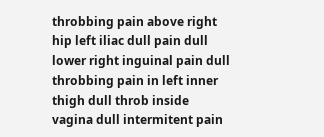throbbing pain above right hip left iliac dull pain dull lower right inguinal pain dull throbbing pain in left inner thigh dull throb inside vagina dull intermitent pain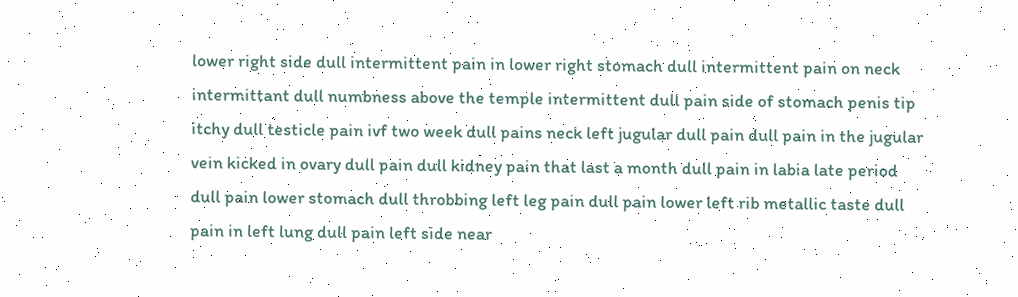lower right side dull intermittent pain in lower right stomach dull intermittent pain on neck intermittant dull numbness above the temple intermittent dull pain side of stomach penis tip itchy dull testicle pain ivf two week dull pains neck left jugular dull pain dull pain in the jugular vein kicked in ovary dull pain dull kidney pain that last a month dull pain in labia late period dull pain lower stomach dull throbbing left leg pain dull pain lower left rib metallic taste dull pain in left lung dull pain left side near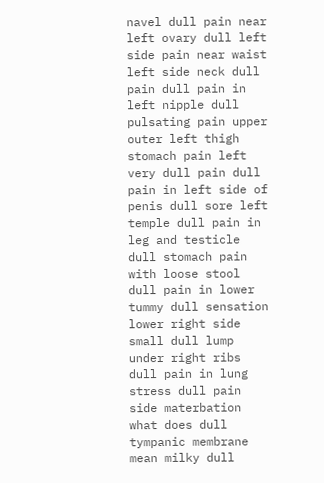navel dull pain near left ovary dull left side pain near waist left side neck dull pain dull pain in left nipple dull pulsating pain upper outer left thigh stomach pain left very dull pain dull pain in left side of penis dull sore left temple dull pain in leg and testicle dull stomach pain with loose stool dull pain in lower tummy dull sensation lower right side small dull lump under right ribs dull pain in lung stress dull pain side materbation what does dull tympanic membrane mean milky dull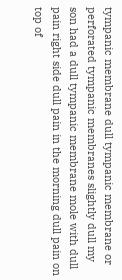tympanic membrane dull tympanic membrane or perforated tympanic membranes slightly dull my son had a dull tympanic membrane mole with dull pain right side dull pain in the morning dull pain on top of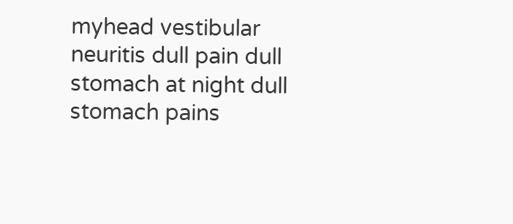myhead vestibular neuritis dull pain dull stomach at night dull stomach pains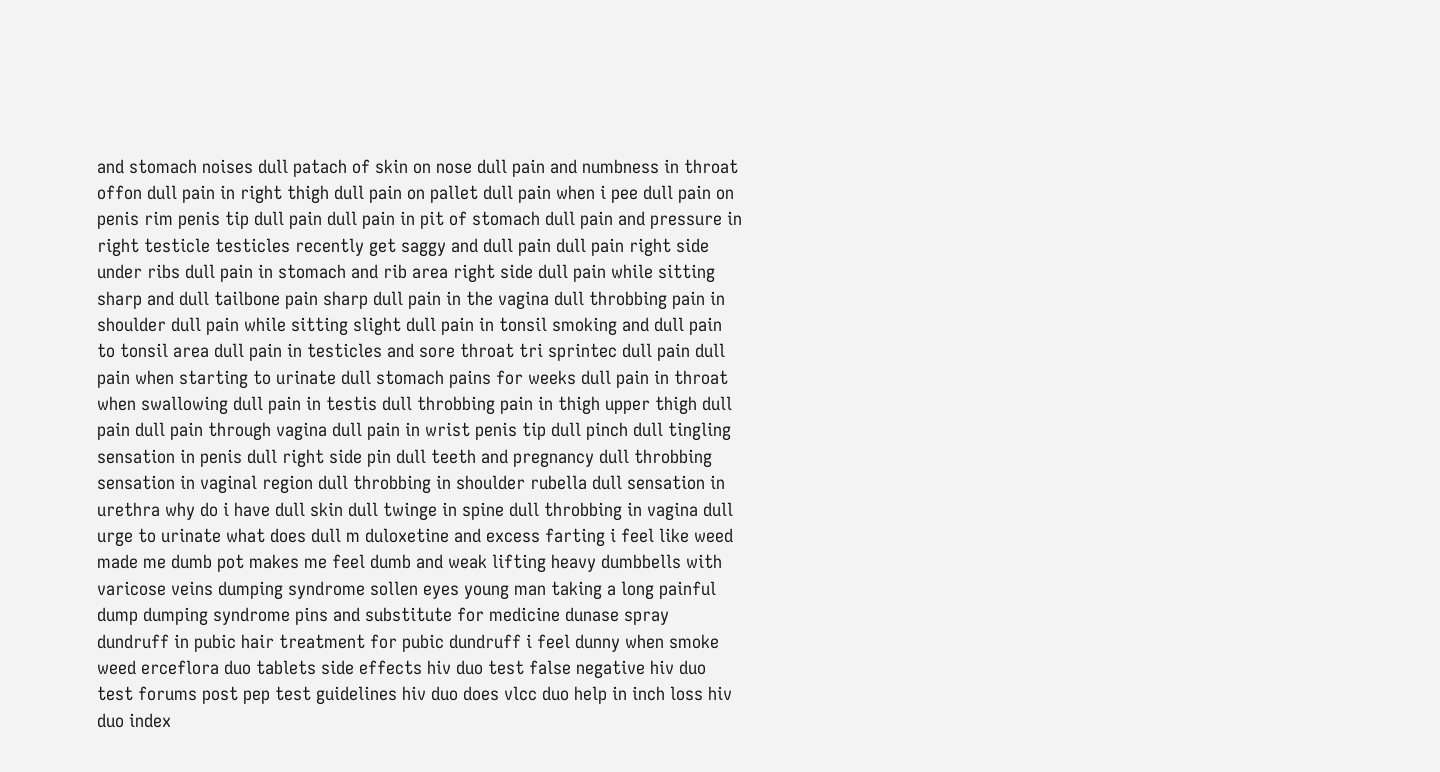and stomach noises dull patach of skin on nose dull pain and numbness in throat offon dull pain in right thigh dull pain on pallet dull pain when i pee dull pain on penis rim penis tip dull pain dull pain in pit of stomach dull pain and pressure in right testicle testicles recently get saggy and dull pain dull pain right side under ribs dull pain in stomach and rib area right side dull pain while sitting sharp and dull tailbone pain sharp dull pain in the vagina dull throbbing pain in shoulder dull pain while sitting slight dull pain in tonsil smoking and dull pain to tonsil area dull pain in testicles and sore throat tri sprintec dull pain dull pain when starting to urinate dull stomach pains for weeks dull pain in throat when swallowing dull pain in testis dull throbbing pain in thigh upper thigh dull pain dull pain through vagina dull pain in wrist penis tip dull pinch dull tingling sensation in penis dull right side pin dull teeth and pregnancy dull throbbing sensation in vaginal region dull throbbing in shoulder rubella dull sensation in urethra why do i have dull skin dull twinge in spine dull throbbing in vagina dull urge to urinate what does dull m duloxetine and excess farting i feel like weed made me dumb pot makes me feel dumb and weak lifting heavy dumbbells with varicose veins dumping syndrome sollen eyes young man taking a long painful dump dumping syndrome pins and substitute for medicine dunase spray dundruff in pubic hair treatment for pubic dundruff i feel dunny when smoke weed erceflora duo tablets side effects hiv duo test false negative hiv duo test forums post pep test guidelines hiv duo does vlcc duo help in inch loss hiv duo index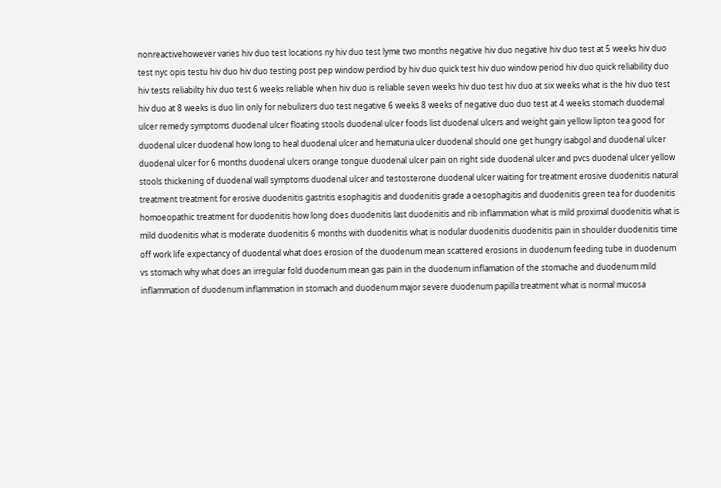nonreactivehowever varies hiv duo test locations ny hiv duo test lyme two months negative hiv duo negative hiv duo test at 5 weeks hiv duo test nyc opis testu hiv duo hiv duo testing post pep window perdiod by hiv duo quick test hiv duo window period hiv duo quick reliability duo hiv tests reliabilty hiv duo test 6 weeks reliable when hiv duo is reliable seven weeks hiv duo test hiv duo at six weeks what is the hiv duo test hiv duo at 8 weeks is duo lin only for nebulizers duo test negative 6 weeks 8 weeks of negative duo duo test at 4 weeks stomach duodemal ulcer remedy symptoms duodenal ulcer floating stools duodenal ulcer foods list duodenal ulcers and weight gain yellow lipton tea good for duodenal ulcer duodenal how long to heal duodenal ulcer and hematuria ulcer duodenal should one get hungry isabgol and duodenal ulcer duodenal ulcer for 6 months duodenal ulcers orange tongue duodenal ulcer pain on right side duodenal ulcer and pvcs duodenal ulcer yellow stools thickening of duodenal wall symptoms duodenal ulcer and testosterone duodenal ulcer waiting for treatment erosive duodenitis natural treatment treatment for erosive duodenitis gastritis esophagitis and duodenitis grade a oesophagitis and duodenitis green tea for duodenitis homoeopathic treatment for duodenitis how long does duodenitis last duodenitis and rib inflammation what is mild proximal duodenitis what is mild duodenitis what is moderate duodenitis 6 months with duodenitis what is nodular duodenitis duodenitis pain in shoulder duodenitis time off work life expectancy of duodental what does erosion of the duodenum mean scattered erosions in duodenum feeding tube in duodenum vs stomach why what does an irregular fold duodenum mean gas pain in the duodenum inflamation of the stomache and duodenum mild inflammation of duodenum inflammation in stomach and duodenum major severe duodenum papilla treatment what is normal mucosa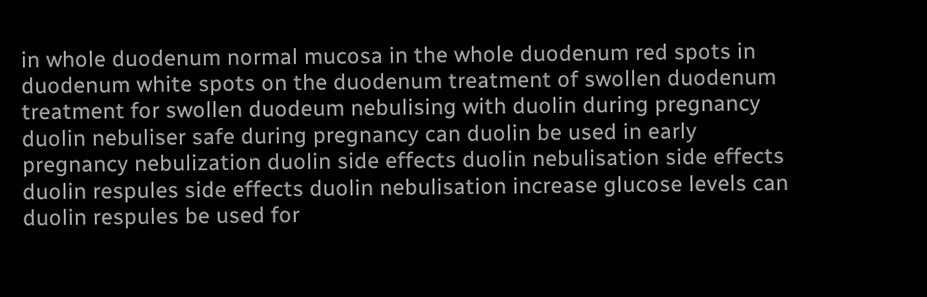in whole duodenum normal mucosa in the whole duodenum red spots in duodenum white spots on the duodenum treatment of swollen duodenum treatment for swollen duodeum nebulising with duolin during pregnancy duolin nebuliser safe during pregnancy can duolin be used in early pregnancy nebulization duolin side effects duolin nebulisation side effects duolin respules side effects duolin nebulisation increase glucose levels can duolin respules be used for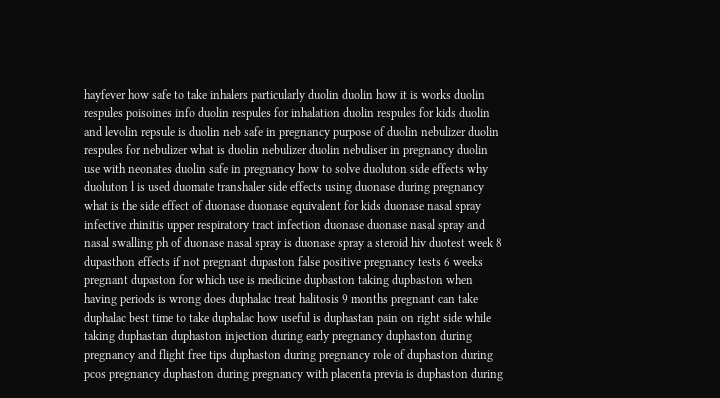hayfever how safe to take inhalers particularly duolin duolin how it is works duolin respules poisoines info duolin respules for inhalation duolin respules for kids duolin and levolin repsule is duolin neb safe in pregnancy purpose of duolin nebulizer duolin respules for nebulizer what is duolin nebulizer duolin nebuliser in pregnancy duolin use with neonates duolin safe in pregnancy how to solve duoluton side effects why duoluton l is used duomate transhaler side effects using duonase during pregnancy what is the side effect of duonase duonase equivalent for kids duonase nasal spray infective rhinitis upper respiratory tract infection duonase duonase nasal spray and nasal swalling ph of duonase nasal spray is duonase spray a steroid hiv duotest week 8 dupasthon effects if not pregnant dupaston false positive pregnancy tests 6 weeks pregnant dupaston for which use is medicine dupbaston taking dupbaston when having periods is wrong does duphalac treat halitosis 9 months pregnant can take duphalac best time to take duphalac how useful is duphastan pain on right side while taking duphastan duphaston injection during early pregnancy duphaston during pregnancy and flight free tips duphaston during pregnancy role of duphaston during pcos pregnancy duphaston during pregnancy with placenta previa is duphaston during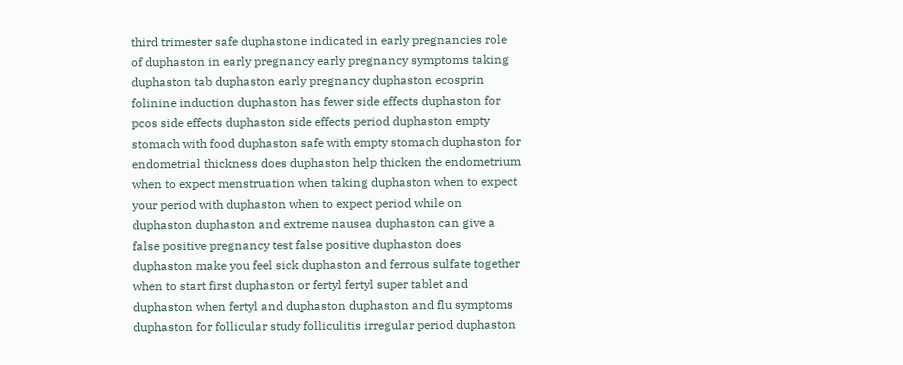third trimester safe duphastone indicated in early pregnancies role of duphaston in early pregnancy early pregnancy symptoms taking duphaston tab duphaston early pregnancy duphaston ecosprin folinine induction duphaston has fewer side effects duphaston for pcos side effects duphaston side effects period duphaston empty stomach with food duphaston safe with empty stomach duphaston for endometrial thickness does duphaston help thicken the endometrium when to expect menstruation when taking duphaston when to expect your period with duphaston when to expect period while on duphaston duphaston and extreme nausea duphaston can give a false positive pregnancy test false positive duphaston does duphaston make you feel sick duphaston and ferrous sulfate together when to start first duphaston or fertyl fertyl super tablet and duphaston when fertyl and duphaston duphaston and flu symptoms duphaston for follicular study folliculitis irregular period duphaston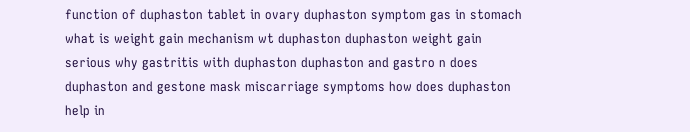function of duphaston tablet in ovary duphaston symptom gas in stomach what is weight gain mechanism wt duphaston duphaston weight gain serious why gastritis with duphaston duphaston and gastro n does duphaston and gestone mask miscarriage symptoms how does duphaston help in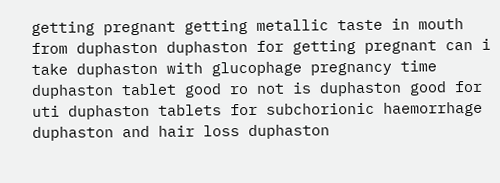getting pregnant getting metallic taste in mouth from duphaston duphaston for getting pregnant can i take duphaston with glucophage pregnancy time duphaston tablet good ro not is duphaston good for uti duphaston tablets for subchorionic haemorrhage duphaston and hair loss duphaston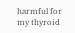harmful for my thyroid